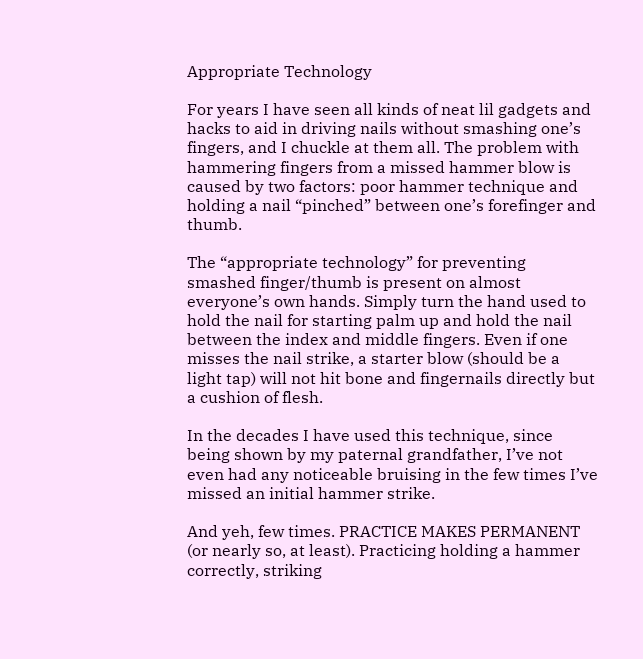Appropriate Technology

For years I have seen all kinds of neat lil gadgets and hacks to aid in driving nails without smashing one’s fingers, and I chuckle at them all. The problem with hammering fingers from a missed hammer blow is caused by two factors: poor hammer technique and holding a nail “pinched” between one’s forefinger and thumb.

The “appropriate technology” for preventing smashed finger/thumb is present on almost everyone’s own hands. Simply turn the hand used to hold the nail for starting palm up and hold the nail between the index and middle fingers. Even if one misses the nail strike, a starter blow (should be a light tap) will not hit bone and fingernails directly but a cushion of flesh.

In the decades I have used this technique, since being shown by my paternal grandfather, I’ve not even had any noticeable bruising in the few times I’ve missed an initial hammer strike.

And yeh, few times. PRACTICE MAKES PERMANENT (or nearly so, at least). Practicing holding a hammer correctly, striking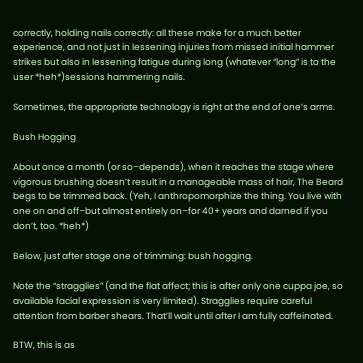correctly, holding nails correctly: all these make for a much better experience, and not just in lessening injuries from missed initial hammer strikes but also in lessening fatigue during long (whatever “long” is to the user *heh*)sessions hammering nails.

Sometimes, the appropriate technology is right at the end of one’s arms.

Bush Hogging

About once a month (or so–depends), when it reaches the stage where vigorous brushing doesn’t result in a manageable mass of hair, The Beard begs to be trimmed back. (Yeh, I anthropomorphize the thing. You live with one on and off–but almost entirely on–for 40+ years and darned if you don’t, too. *heh*)

Below, just after stage one of trimming: bush hogging.

Note the “stragglies” (and the flat affect; this is after only one cuppa joe, so available facial expression is very limited). Stragglies require careful attention from barber shears. That’ll wait until after I am fully caffeinated.

BTW, this is as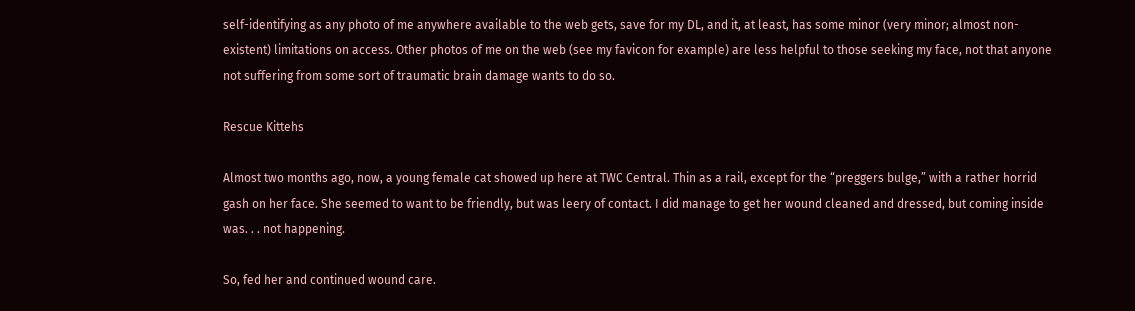self-identifying as any photo of me anywhere available to the web gets, save for my DL, and it, at least, has some minor (very minor; almost non-existent) limitations on access. Other photos of me on the web (see my favicon for example) are less helpful to those seeking my face, not that anyone not suffering from some sort of traumatic brain damage wants to do so.

Rescue Kittehs

Almost two months ago, now, a young female cat showed up here at TWC Central. Thin as a rail, except for the “preggers bulge,” with a rather horrid gash on her face. She seemed to want to be friendly, but was leery of contact. I did manage to get her wound cleaned and dressed, but coming inside was. . . not happening.

So, fed her and continued wound care.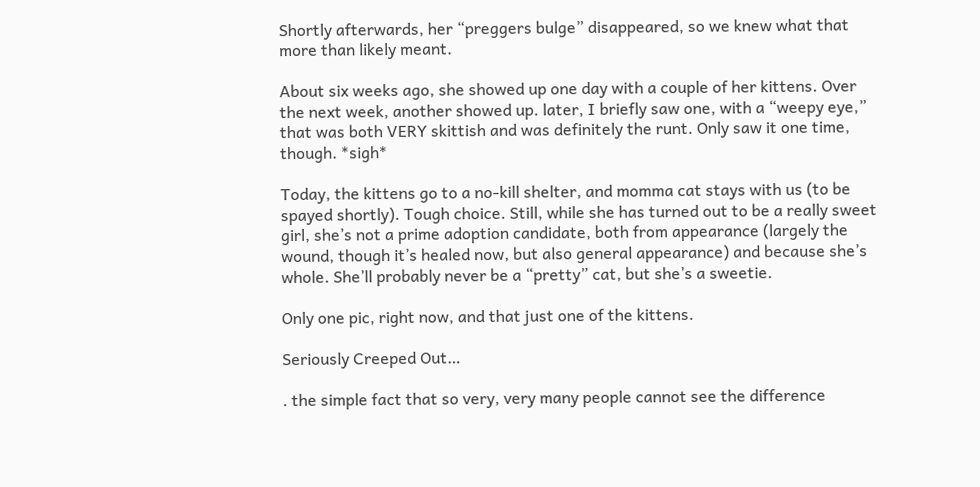Shortly afterwards, her “preggers bulge” disappeared, so we knew what that more than likely meant.

About six weeks ago, she showed up one day with a couple of her kittens. Over the next week, another showed up. later, I briefly saw one, with a “weepy eye,” that was both VERY skittish and was definitely the runt. Only saw it one time, though. *sigh*

Today, the kittens go to a no-kill shelter, and momma cat stays with us (to be spayed shortly). Tough choice. Still, while she has turned out to be a really sweet girl, she’s not a prime adoption candidate, both from appearance (largely the wound, though it’s healed now, but also general appearance) and because she’s whole. She’ll probably never be a “pretty” cat, but she’s a sweetie.

Only one pic, right now, and that just one of the kittens.

Seriously Creeped Out…

. the simple fact that so very, very many people cannot see the difference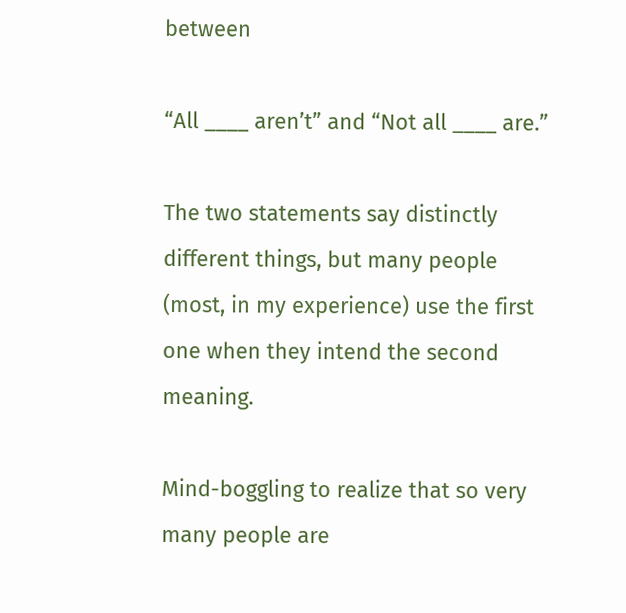between

“All ____ aren’t” and “Not all ____ are.”

The two statements say distinctly different things, but many people (most, in my experience) use the first one when they intend the second meaning.

Mind-boggling to realize that so very many people are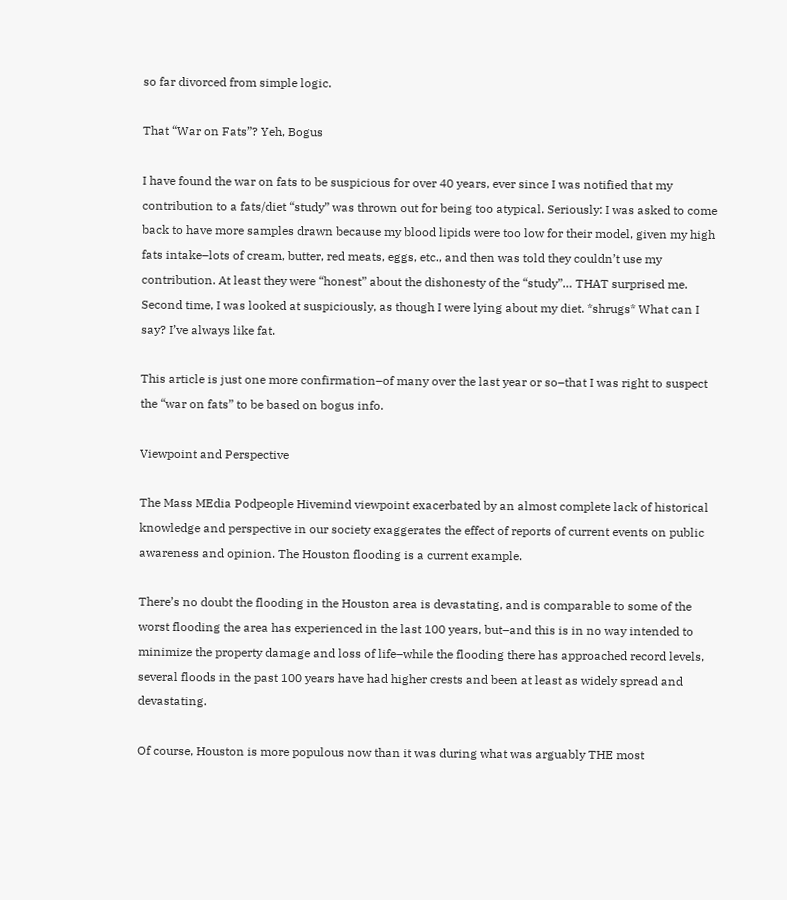so far divorced from simple logic.

That “War on Fats”? Yeh, Bogus

I have found the war on fats to be suspicious for over 40 years, ever since I was notified that my contribution to a fats/diet “study” was thrown out for being too atypical. Seriously: I was asked to come back to have more samples drawn because my blood lipids were too low for their model, given my high fats intake–lots of cream, butter, red meats, eggs, etc., and then was told they couldn’t use my contribution. At least they were “honest” about the dishonesty of the “study”… THAT surprised me. Second time, I was looked at suspiciously, as though I were lying about my diet. *shrugs* What can I say? I’ve always like fat.

This article is just one more confirmation–of many over the last year or so–that I was right to suspect the “war on fats” to be based on bogus info.

Viewpoint and Perspective

The Mass MEdia Podpeople Hivemind viewpoint exacerbated by an almost complete lack of historical knowledge and perspective in our society exaggerates the effect of reports of current events on public awareness and opinion. The Houston flooding is a current example.

There’s no doubt the flooding in the Houston area is devastating, and is comparable to some of the worst flooding the area has experienced in the last 100 years, but–and this is in no way intended to minimize the property damage and loss of life–while the flooding there has approached record levels, several floods in the past 100 years have had higher crests and been at least as widely spread and devastating.

Of course, Houston is more populous now than it was during what was arguably THE most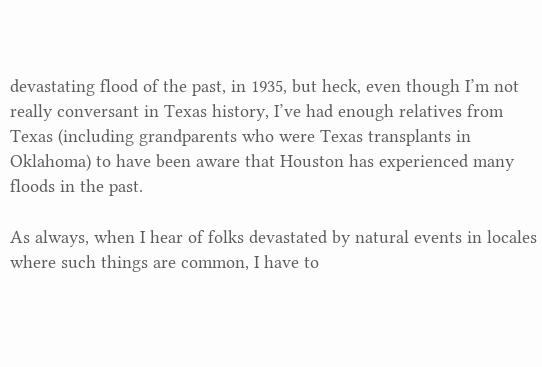devastating flood of the past, in 1935, but heck, even though I’m not really conversant in Texas history, I’ve had enough relatives from Texas (including grandparents who were Texas transplants in Oklahoma) to have been aware that Houston has experienced many floods in the past.

As always, when I hear of folks devastated by natural events in locales where such things are common, I have to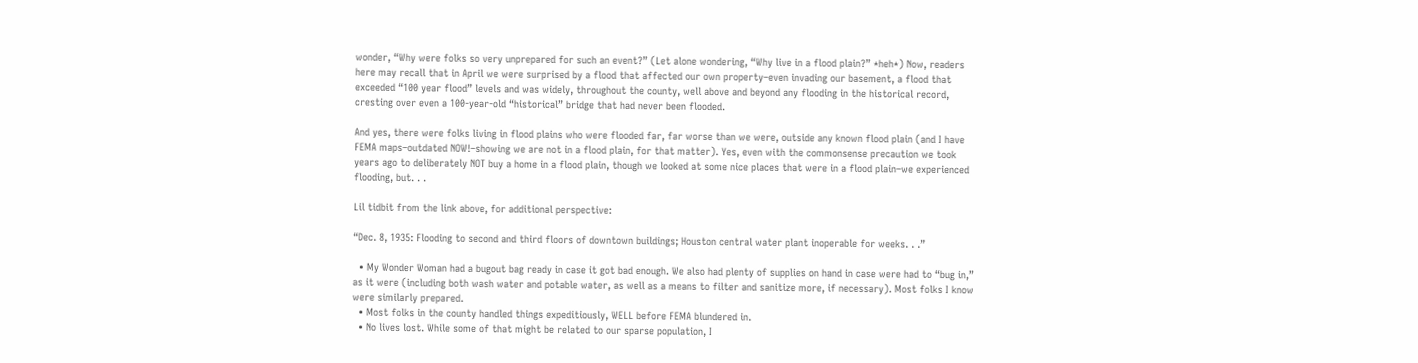wonder, “Why were folks so very unprepared for such an event?” (Let alone wondering, “Why live in a flood plain?” *heh*) Now, readers here may recall that in April we were surprised by a flood that affected our own property–even invading our basement, a flood that exceeded “100 year flood” levels and was widely, throughout the county, well above and beyond any flooding in the historical record, cresting over even a 100-year-old “historical” bridge that had never been flooded.

And yes, there were folks living in flood plains who were flooded far, far worse than we were, outside any known flood plain (and I have FEMA maps–outdated NOW!–showing we are not in a flood plain, for that matter). Yes, even with the commonsense precaution we took years ago to deliberately NOT buy a home in a flood plain, though we looked at some nice places that were in a flood plain–we experienced flooding, but. . .

Lil tidbit from the link above, for additional perspective:

“Dec. 8, 1935: Flooding to second and third floors of downtown buildings; Houston central water plant inoperable for weeks. . .”

  • My Wonder Woman had a bugout bag ready in case it got bad enough. We also had plenty of supplies on hand in case were had to “bug in,” as it were (including both wash water and potable water, as well as a means to filter and sanitize more, if necessary). Most folks I know were similarly prepared.
  • Most folks in the county handled things expeditiously, WELL before FEMA blundered in.
  • No lives lost. While some of that might be related to our sparse population, I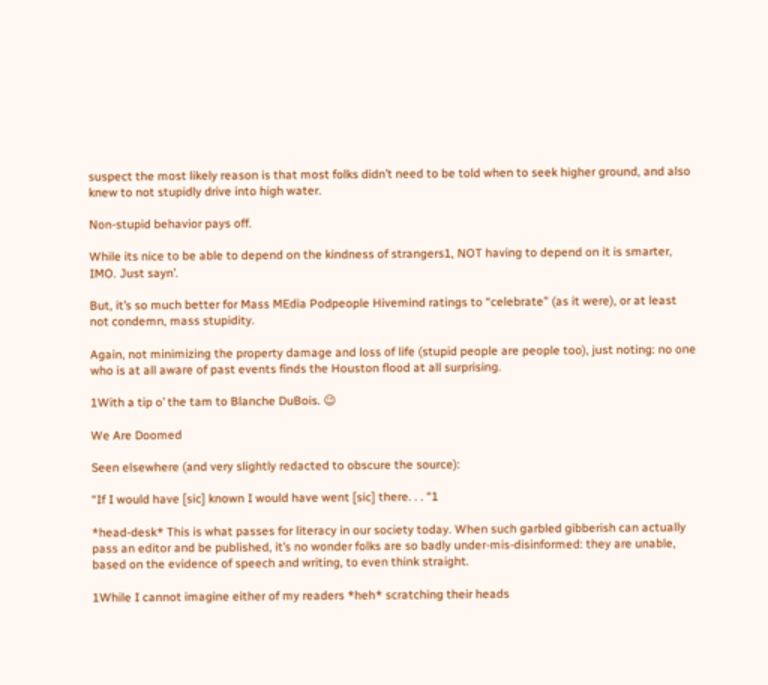suspect the most likely reason is that most folks didn’t need to be told when to seek higher ground, and also knew to not stupidly drive into high water.

Non-stupid behavior pays off.

While its nice to be able to depend on the kindness of strangers1, NOT having to depend on it is smarter, IMO. Just sayn’.

But, it’s so much better for Mass MEdia Podpeople Hivemind ratings to “celebrate” (as it were), or at least not condemn, mass stupidity.

Again, not minimizing the property damage and loss of life (stupid people are people too), just noting: no one who is at all aware of past events finds the Houston flood at all surprising.

1With a tip o’ the tam to Blanche DuBois. 😉

We Are Doomed

Seen elsewhere (and very slightly redacted to obscure the source):

“If I would have [sic] known I would have went [sic] there. . . “1

*head-desk* This is what passes for literacy in our society today. When such garbled gibberish can actually pass an editor and be published, it’s no wonder folks are so badly under-mis-disinformed: they are unable, based on the evidence of speech and writing, to even think straight.

1While I cannot imagine either of my readers *heh* scratching their heads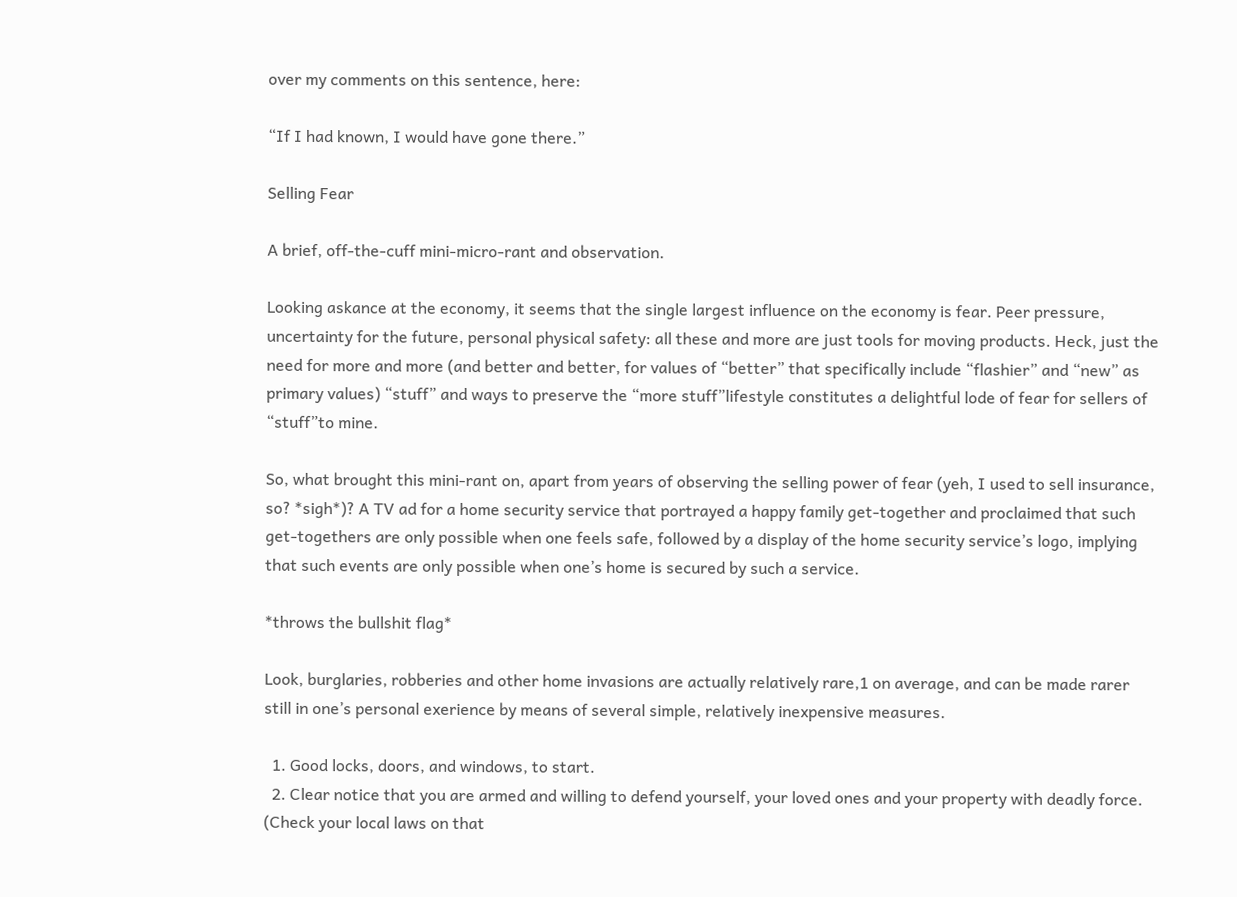over my comments on this sentence, here:

“If I had known, I would have gone there.”

Selling Fear

A brief, off-the-cuff mini-micro-rant and observation.

Looking askance at the economy, it seems that the single largest influence on the economy is fear. Peer pressure, uncertainty for the future, personal physical safety: all these and more are just tools for moving products. Heck, just the need for more and more (and better and better, for values of “better” that specifically include “flashier” and “new” as primary values) “stuff” and ways to preserve the “more stuff”lifestyle constitutes a delightful lode of fear for sellers of “stuff”to mine.

So, what brought this mini-rant on, apart from years of observing the selling power of fear (yeh, I used to sell insurance, so? *sigh*)? A TV ad for a home security service that portrayed a happy family get-together and proclaimed that such get-togethers are only possible when one feels safe, followed by a display of the home security service’s logo, implying that such events are only possible when one’s home is secured by such a service.

*throws the bullshit flag*

Look, burglaries, robberies and other home invasions are actually relatively rare,1 on average, and can be made rarer still in one’s personal exerience by means of several simple, relatively inexpensive measures.

  1. Good locks, doors, and windows, to start.
  2. Clear notice that you are armed and willing to defend yourself, your loved ones and your property with deadly force. (Check your local laws on that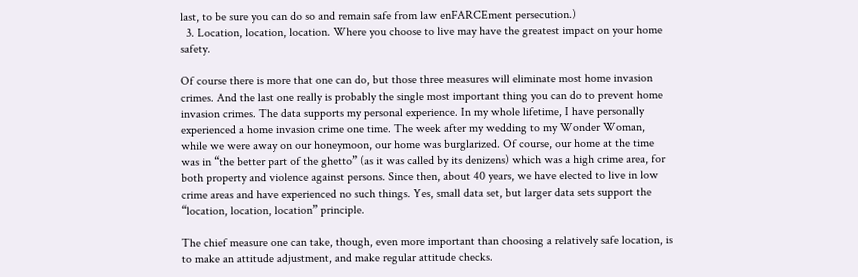last, to be sure you can do so and remain safe from law enFARCEment persecution.)
  3. Location, location, location. Where you choose to live may have the greatest impact on your home safety.

Of course there is more that one can do, but those three measures will eliminate most home invasion crimes. And the last one really is probably the single most important thing you can do to prevent home invasion crimes. The data supports my personal experience. In my whole lifetime, I have personally experienced a home invasion crime one time. The week after my wedding to my Wonder Woman, while we were away on our honeymoon, our home was burglarized. Of course, our home at the time was in “the better part of the ghetto” (as it was called by its denizens) which was a high crime area, for both property and violence against persons. Since then, about 40 years, we have elected to live in low crime areas and have experienced no such things. Yes, small data set, but larger data sets support the “location, location, location” principle.

The chief measure one can take, though, even more important than choosing a relatively safe location, is to make an attitude adjustment, and make regular attitude checks.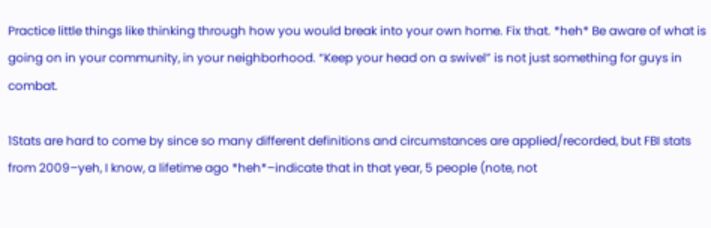Practice little things like thinking through how you would break into your own home. Fix that. *heh* Be aware of what is going on in your community, in your neighborhood. “Keep your head on a swivel” is not just something for guys in combat.

1Stats are hard to come by since so many different definitions and circumstances are applied/recorded, but FBI stats from 2009–yeh, I know, a lifetime ago *heh*–indicate that in that year, 5 people (note, not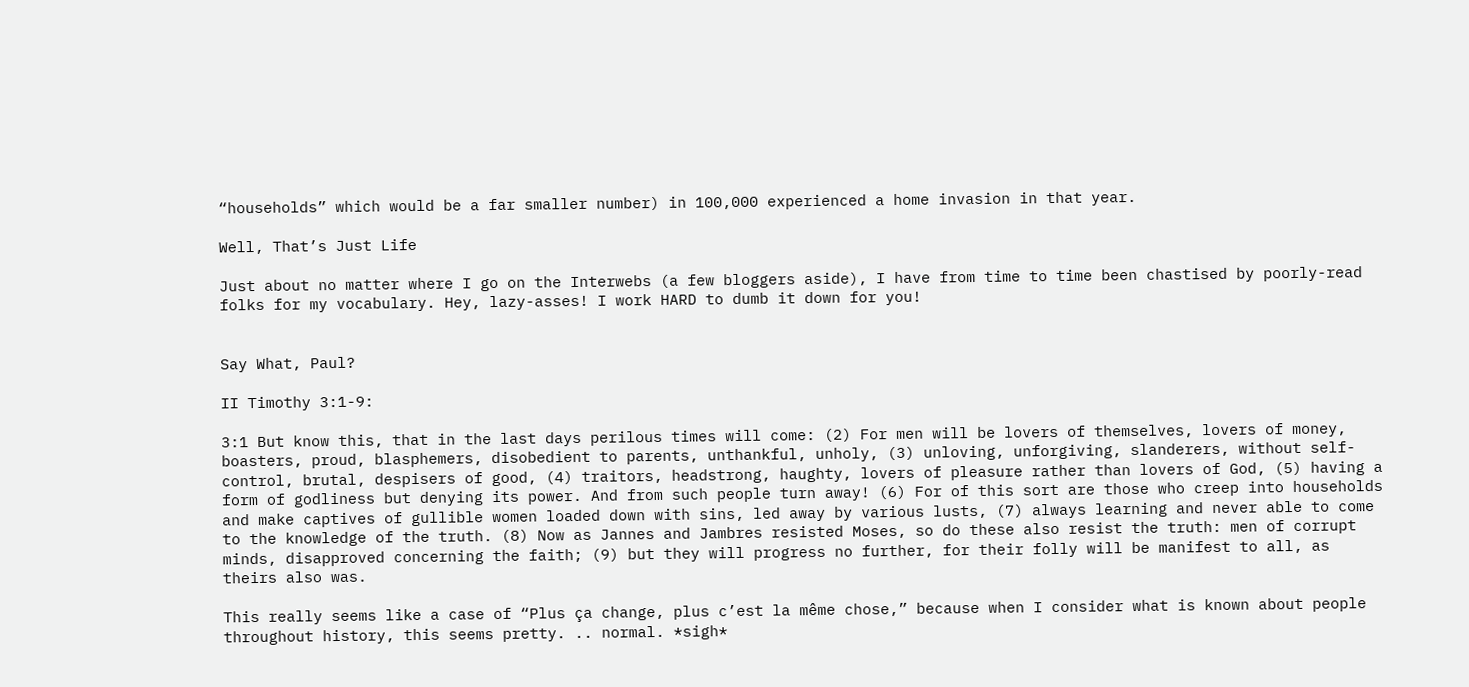“households” which would be a far smaller number) in 100,000 experienced a home invasion in that year.

Well, That’s Just Life

Just about no matter where I go on the Interwebs (a few bloggers aside), I have from time to time been chastised by poorly-read folks for my vocabulary. Hey, lazy-asses! I work HARD to dumb it down for you!


Say What, Paul?

II Timothy 3:1-9:

3:1 But know this, that in the last days perilous times will come: (2) For men will be lovers of themselves, lovers of money, boasters, proud, blasphemers, disobedient to parents, unthankful, unholy, (3) unloving, unforgiving, slanderers, without self-control, brutal, despisers of good, (4) traitors, headstrong, haughty, lovers of pleasure rather than lovers of God, (5) having a form of godliness but denying its power. And from such people turn away! (6) For of this sort are those who creep into households and make captives of gullible women loaded down with sins, led away by various lusts, (7) always learning and never able to come to the knowledge of the truth. (8) Now as Jannes and Jambres resisted Moses, so do these also resist the truth: men of corrupt minds, disapproved concerning the faith; (9) but they will progress no further, for their folly will be manifest to all, as theirs also was.

This really seems like a case of “Plus ça change, plus c’est la même chose,” because when I consider what is known about people throughout history, this seems pretty. .. normal. *sigh*